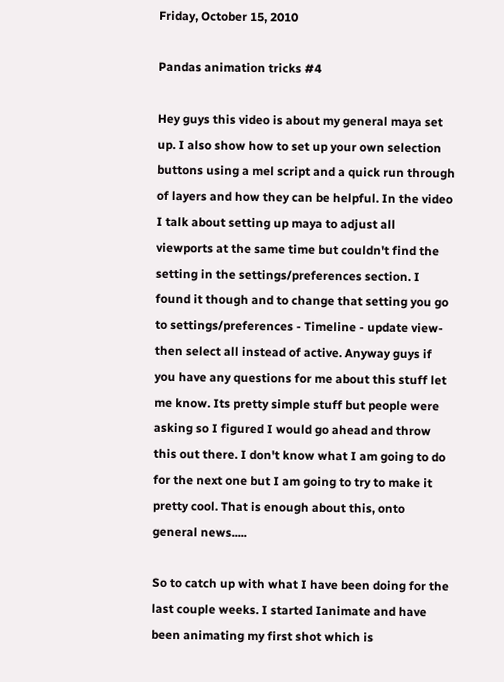Friday, October 15, 2010

Pandas animation tricks #4

Hey guys this video is about my general maya set up. I also show how to set up your own selection buttons using a mel script and a quick run through of layers and how they can be helpful. In the video I talk about setting up maya to adjust all viewports at the same time but couldn't find the setting in the settings/preferences section. I found it though and to change that setting you go to settings/preferences - Timeline - update view- then select all instead of active. Anyway guys if you have any questions for me about this stuff let me know. Its pretty simple stuff but people were asking so I figured I would go ahead and throw this out there. I don't know what I am going to do for the next one but I am going to try to make it pretty cool. That is enough about this, onto general news.....

So to catch up with what I have been doing for the last couple weeks. I started Ianimate and have been animating my first shot which is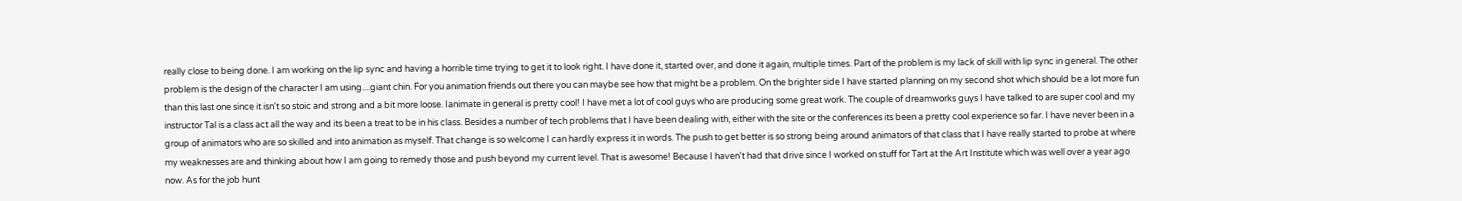really close to being done. I am working on the lip sync and having a horrible time trying to get it to look right. I have done it, started over, and done it again, multiple times. Part of the problem is my lack of skill with lip sync in general. The other problem is the design of the character I am using....giant chin. For you animation friends out there you can maybe see how that might be a problem. On the brighter side I have started planning on my second shot which should be a lot more fun than this last one since it isn't so stoic and strong and a bit more loose. Ianimate in general is pretty cool! I have met a lot of cool guys who are producing some great work. The couple of dreamworks guys I have talked to are super cool and my instructor Tal is a class act all the way and its been a treat to be in his class. Besides a number of tech problems that I have been dealing with, either with the site or the conferences its been a pretty cool experience so far. I have never been in a group of animators who are so skilled and into animation as myself. That change is so welcome I can hardly express it in words. The push to get better is so strong being around animators of that class that I have really started to probe at where my weaknesses are and thinking about how I am going to remedy those and push beyond my current level. That is awesome! Because I haven't had that drive since I worked on stuff for Tart at the Art Institute which was well over a year ago now. As for the job hunt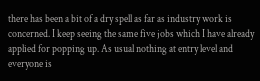there has been a bit of a dry spell as far as industry work is concerned. I keep seeing the same five jobs which I have already applied for popping up. As usual nothing at entry level and everyone is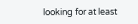looking for at least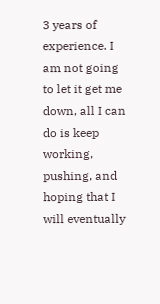3 years of experience. I am not going to let it get me down, all I can do is keep working, pushing, and hoping that I will eventually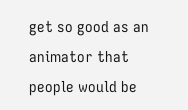get so good as an animator that people would be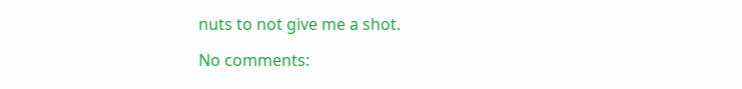nuts to not give me a shot.

No comments: